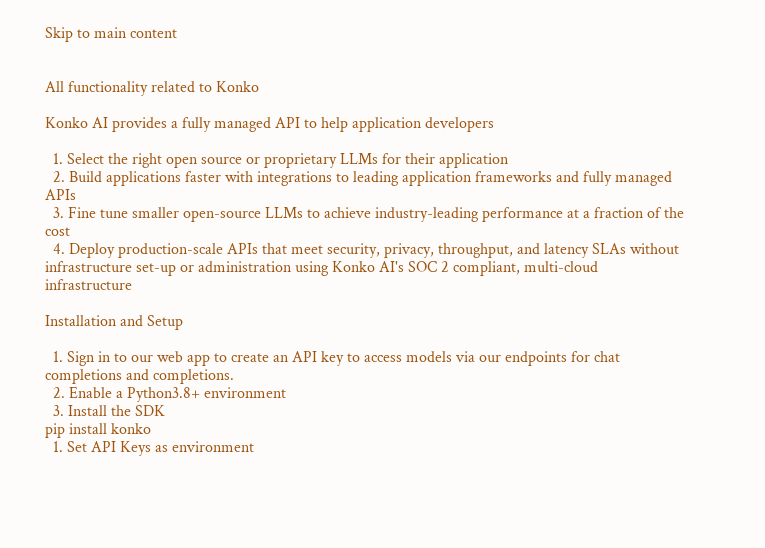Skip to main content


All functionality related to Konko

Konko AI provides a fully managed API to help application developers

  1. Select the right open source or proprietary LLMs for their application
  2. Build applications faster with integrations to leading application frameworks and fully managed APIs
  3. Fine tune smaller open-source LLMs to achieve industry-leading performance at a fraction of the cost
  4. Deploy production-scale APIs that meet security, privacy, throughput, and latency SLAs without infrastructure set-up or administration using Konko AI's SOC 2 compliant, multi-cloud infrastructure

Installation and Setup

  1. Sign in to our web app to create an API key to access models via our endpoints for chat completions and completions.
  2. Enable a Python3.8+ environment
  3. Install the SDK
pip install konko
  1. Set API Keys as environment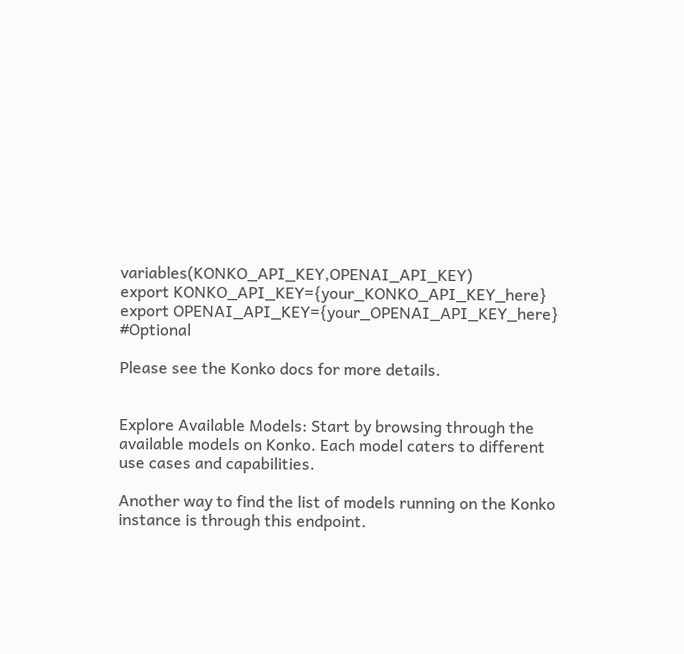variables(KONKO_API_KEY,OPENAI_API_KEY)
export KONKO_API_KEY={your_KONKO_API_KEY_here}
export OPENAI_API_KEY={your_OPENAI_API_KEY_here} #Optional

Please see the Konko docs for more details.


Explore Available Models: Start by browsing through the available models on Konko. Each model caters to different use cases and capabilities.

Another way to find the list of models running on the Konko instance is through this endpoint.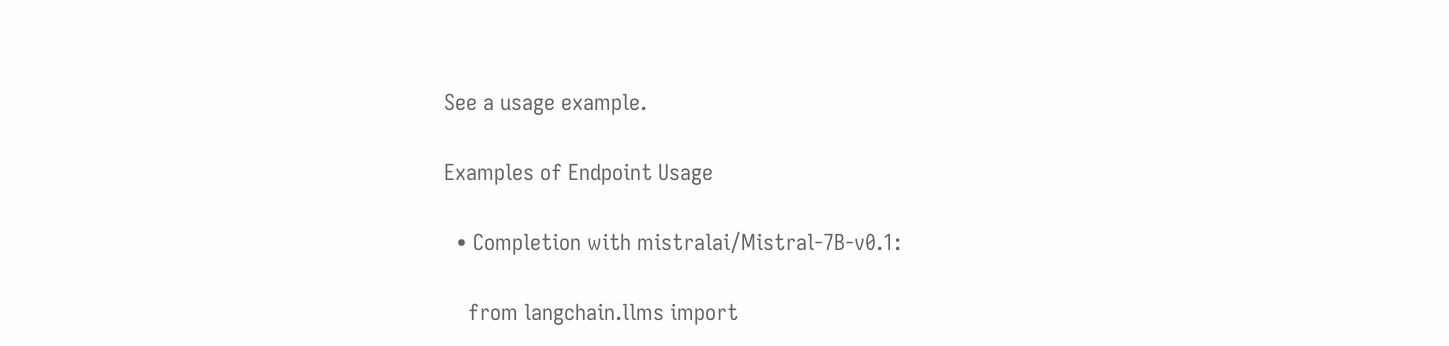See a usage example.

Examples of Endpoint Usage

  • Completion with mistralai/Mistral-7B-v0.1:

    from langchain.llms import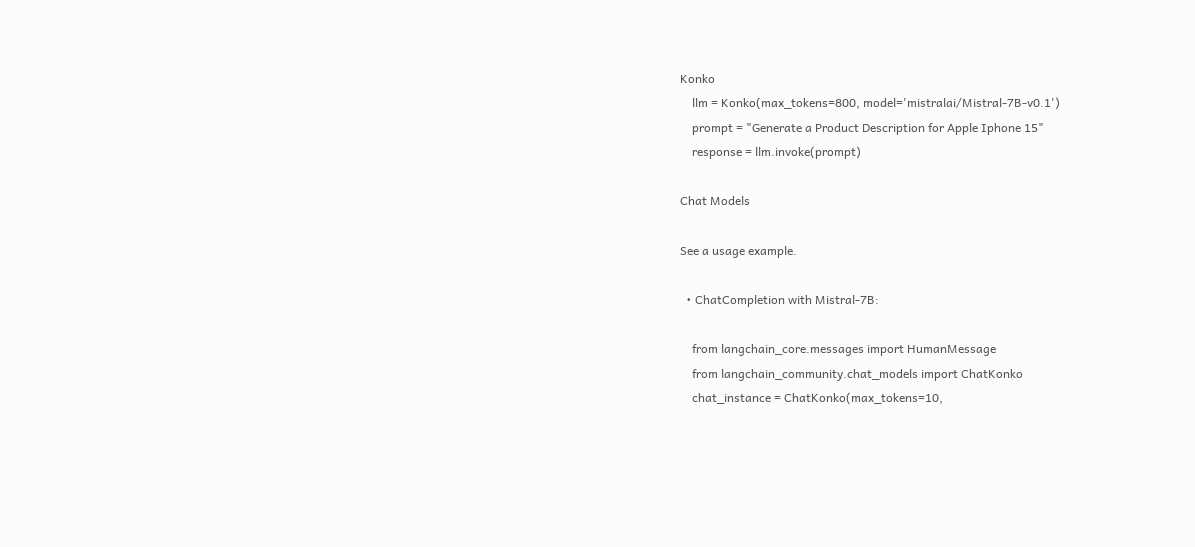Konko
    llm = Konko(max_tokens=800, model='mistralai/Mistral-7B-v0.1')
    prompt = "Generate a Product Description for Apple Iphone 15"
    response = llm.invoke(prompt)

Chat Models

See a usage example.

  • ChatCompletion with Mistral-7B:

    from langchain_core.messages import HumanMessage
    from langchain_community.chat_models import ChatKonko
    chat_instance = ChatKonko(max_tokens=10,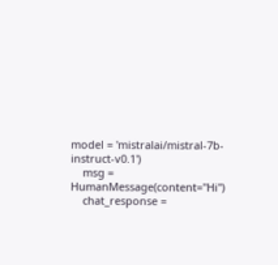model = 'mistralai/mistral-7b-instruct-v0.1')
    msg = HumanMessage(content="Hi")
    chat_response =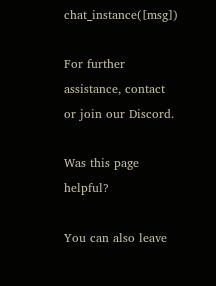chat_instance([msg])

For further assistance, contact or join our Discord.

Was this page helpful?

You can also leave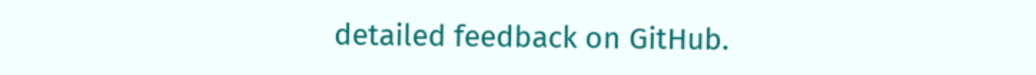detailed feedback on GitHub.